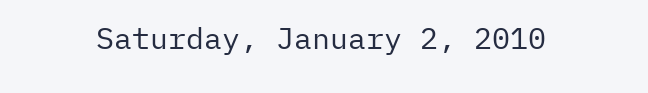Saturday, January 2, 2010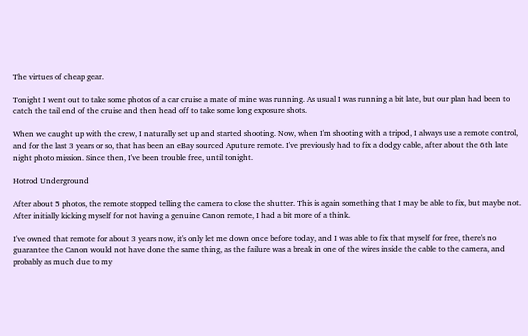The virtues of cheap gear.

Tonight I went out to take some photos of a car cruise a mate of mine was running. As usual I was running a bit late, but our plan had been to catch the tail end of the cruise and then head off to take some long exposure shots.

When we caught up with the crew, I naturally set up and started shooting. Now, when I'm shooting with a tripod, I always use a remote control, and for the last 3 years or so, that has been an eBay sourced Aputure remote. I've previously had to fix a dodgy cable, after about the 6th late night photo mission. Since then, I've been trouble free, until tonight.

Hotrod Underground

After about 5 photos, the remote stopped telling the camera to close the shutter. This is again something that I may be able to fix, but maybe not. After initially kicking myself for not having a genuine Canon remote, I had a bit more of a think.

I've owned that remote for about 3 years now, it's only let me down once before today, and I was able to fix that myself for free, there's no guarantee the Canon would not have done the same thing, as the failure was a break in one of the wires inside the cable to the camera, and probably as much due to my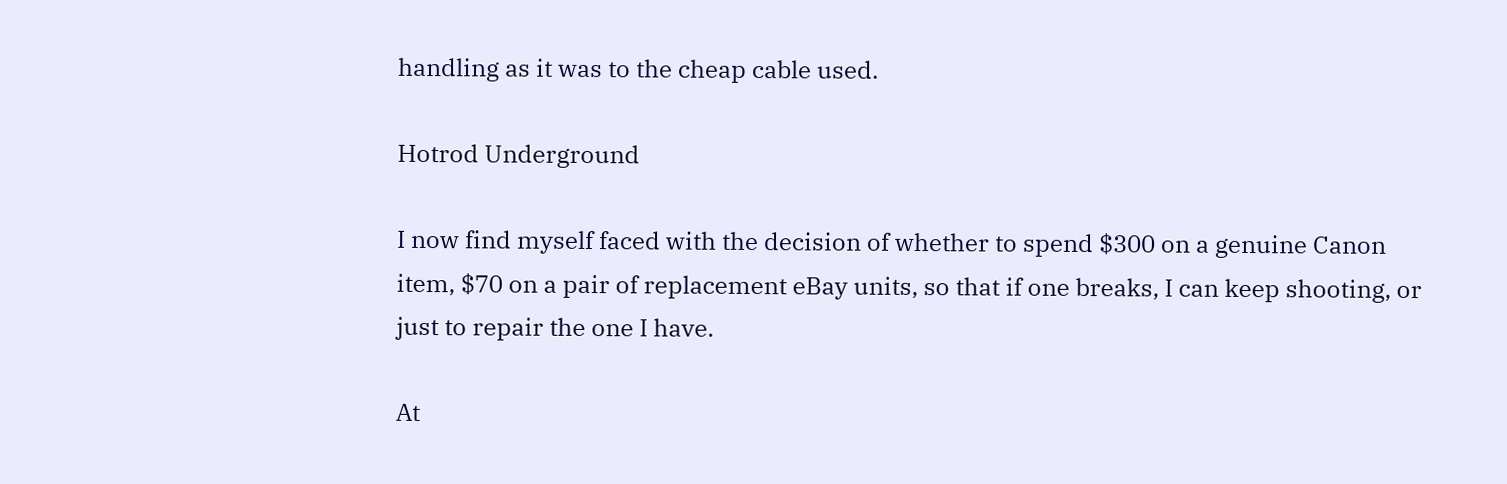handling as it was to the cheap cable used.

Hotrod Underground

I now find myself faced with the decision of whether to spend $300 on a genuine Canon item, $70 on a pair of replacement eBay units, so that if one breaks, I can keep shooting, or just to repair the one I have.

At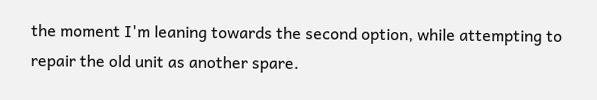the moment I'm leaning towards the second option, while attempting to repair the old unit as another spare.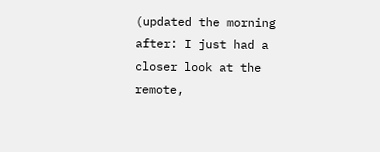(updated the morning after: I just had a closer look at the remote,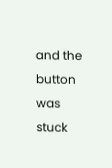and the button was stuck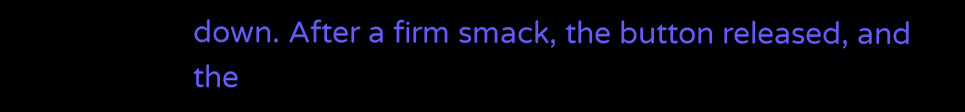down. After a firm smack, the button released, and the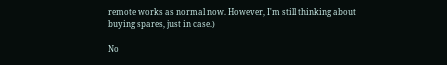remote works as normal now. However, I'm still thinking about buying spares, just in case.)

No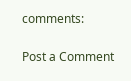comments:

Post a Comment